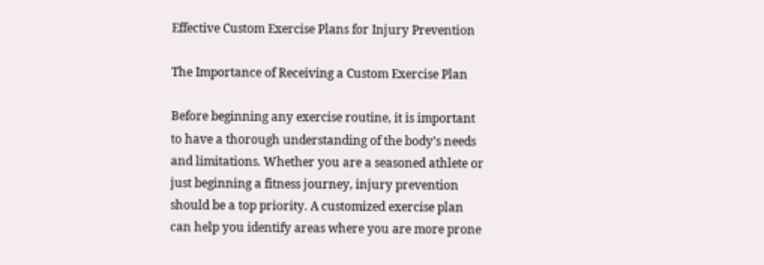Effective Custom Exercise Plans for Injury Prevention

The Importance of Receiving a Custom Exercise Plan

Before beginning any exercise routine, it is important to have a thorough understanding of the body’s needs and limitations. Whether you are a seasoned athlete or just beginning a fitness journey, injury prevention should be a top priority. A customized exercise plan can help you identify areas where you are more prone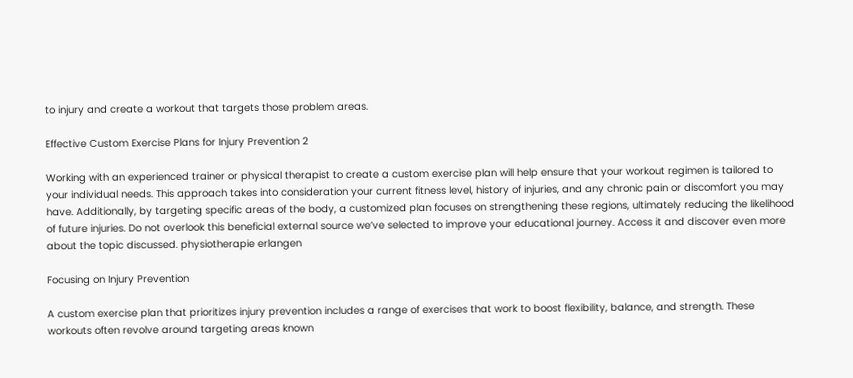to injury and create a workout that targets those problem areas.

Effective Custom Exercise Plans for Injury Prevention 2

Working with an experienced trainer or physical therapist to create a custom exercise plan will help ensure that your workout regimen is tailored to your individual needs. This approach takes into consideration your current fitness level, history of injuries, and any chronic pain or discomfort you may have. Additionally, by targeting specific areas of the body, a customized plan focuses on strengthening these regions, ultimately reducing the likelihood of future injuries. Do not overlook this beneficial external source we’ve selected to improve your educational journey. Access it and discover even more about the topic discussed. physiotherapie erlangen

Focusing on Injury Prevention

A custom exercise plan that prioritizes injury prevention includes a range of exercises that work to boost flexibility, balance, and strength. These workouts often revolve around targeting areas known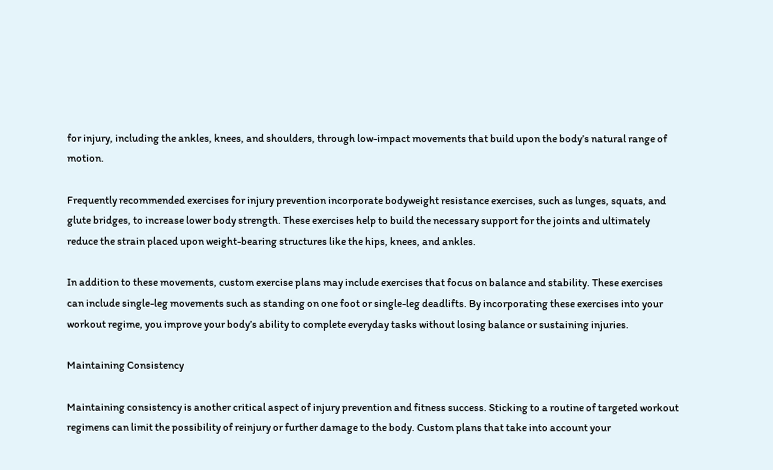for injury, including the ankles, knees, and shoulders, through low-impact movements that build upon the body’s natural range of motion.

Frequently recommended exercises for injury prevention incorporate bodyweight resistance exercises, such as lunges, squats, and glute bridges, to increase lower body strength. These exercises help to build the necessary support for the joints and ultimately reduce the strain placed upon weight-bearing structures like the hips, knees, and ankles.

In addition to these movements, custom exercise plans may include exercises that focus on balance and stability. These exercises can include single-leg movements such as standing on one foot or single-leg deadlifts. By incorporating these exercises into your workout regime, you improve your body’s ability to complete everyday tasks without losing balance or sustaining injuries.

Maintaining Consistency

Maintaining consistency is another critical aspect of injury prevention and fitness success. Sticking to a routine of targeted workout regimens can limit the possibility of reinjury or further damage to the body. Custom plans that take into account your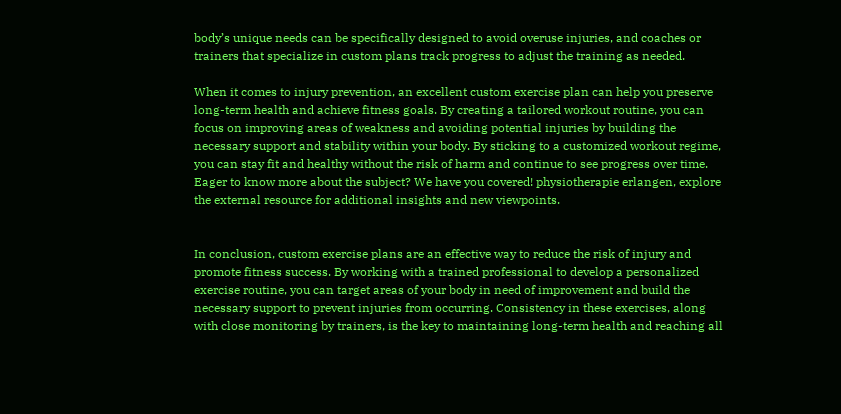body’s unique needs can be specifically designed to avoid overuse injuries, and coaches or trainers that specialize in custom plans track progress to adjust the training as needed.

When it comes to injury prevention, an excellent custom exercise plan can help you preserve long-term health and achieve fitness goals. By creating a tailored workout routine, you can focus on improving areas of weakness and avoiding potential injuries by building the necessary support and stability within your body. By sticking to a customized workout regime, you can stay fit and healthy without the risk of harm and continue to see progress over time. Eager to know more about the subject? We have you covered! physiotherapie erlangen, explore the external resource for additional insights and new viewpoints.


In conclusion, custom exercise plans are an effective way to reduce the risk of injury and promote fitness success. By working with a trained professional to develop a personalized exercise routine, you can target areas of your body in need of improvement and build the necessary support to prevent injuries from occurring. Consistency in these exercises, along with close monitoring by trainers, is the key to maintaining long-term health and reaching all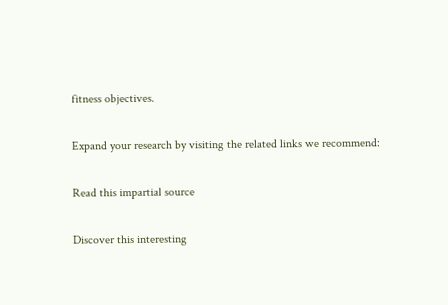fitness objectives.

Expand your research by visiting the related links we recommend:

Read this impartial source

Discover this interesting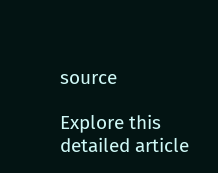source

Explore this detailed article